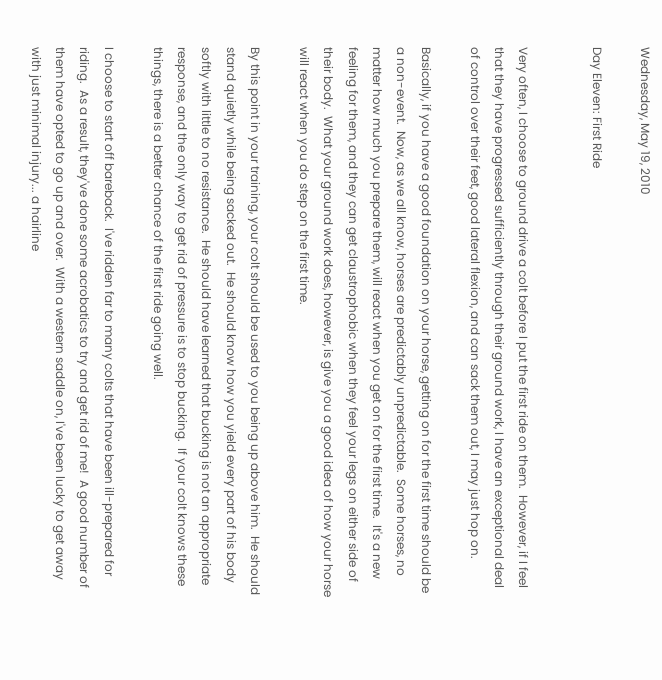Wednesday, May 19, 2010

Day Eleven: First Ride


Very often, I choose to ground drive a colt before I put the first ride on them.  However, if I feel that they have progressed sufficiently through their ground work, I have an exceptional deal of control over their feet, good lateral flexion, and can sack them out, I may just hop on.

Basically, if you have a good foundation on your horse, getting on for the first time should be a non-event.  Now, as we all know, horses are predictably unpredictable.  Some horses, no matter how much you prepare them, will react when you get on for the first time.  It's a new feeling for them, and they can get claustrophobic when they feel your legs on either side of their body.  What your ground work does, however, is give you a good idea of how your horse will react when you do step on the first time.

By this point in your training, your colt should be used to you being up above him.  He should stand quietly while being sacked out.  He should know how you yield every part of his body softly with little to no resistance.  He should have learned that bucking is not an appropriate response, and the only way to get rid of pressure is to stop bucking.  If your colt knows these things, there is a better chance of the first ride going well.

I choose to start off bareback.  I've ridden far to many colts that have been ill-prepared for riding.  As a result, they've done some acrobatics to try and get rid of me!  A good number of them have opted to go up and over.  With a western saddle on, I've been lucky to get away with just minimal injury... a hairline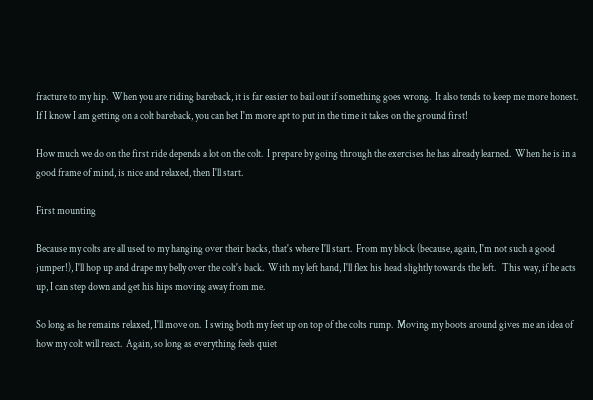fracture to my hip.  When you are riding bareback, it is far easier to bail out if something goes wrong.  It also tends to keep me more honest.  If I know I am getting on a colt bareback, you can bet I'm more apt to put in the time it takes on the ground first!

How much we do on the first ride depends a lot on the colt.  I prepare by going through the exercises he has already learned.  When he is in a good frame of mind, is nice and relaxed, then I'll start.

First mounting

Because my colts are all used to my hanging over their backs, that's where I'll start.  From my block (because, again, I'm not such a good jumper!), I'll hop up and drape my belly over the colt's back.  With my left hand, I'll flex his head slightly towards the left.   This way, if he acts up, I can step down and get his hips moving away from me.

So long as he remains relaxed, I'll move on.  I swing both my feet up on top of the colts rump.  Moving my boots around gives me an idea of how my colt will react.  Again, so long as everything feels quiet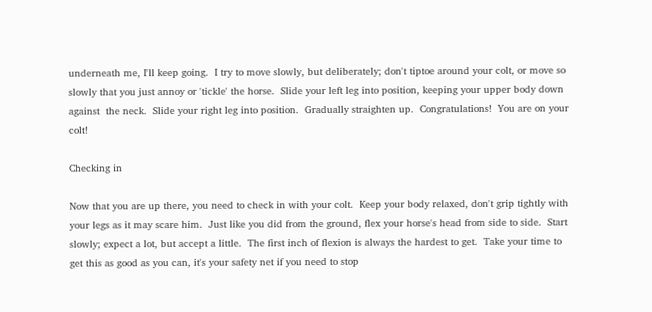underneath me, I'll keep going.  I try to move slowly, but deliberately; don't tiptoe around your colt, or move so slowly that you just annoy or 'tickle' the horse.  Slide your left leg into position, keeping your upper body down against  the neck.  Slide your right leg into position.  Gradually straighten up.  Congratulations!  You are on your colt!

Checking in

Now that you are up there, you need to check in with your colt.  Keep your body relaxed, don't grip tightly with your legs as it may scare him.  Just like you did from the ground, flex your horse's head from side to side.  Start slowly; expect a lot, but accept a little.  The first inch of flexion is always the hardest to get.  Take your time to get this as good as you can, it's your safety net if you need to stop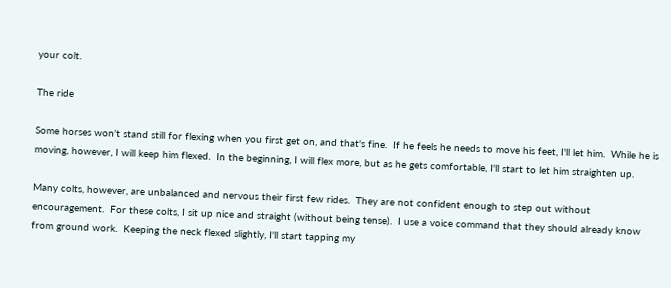your colt.

The ride

Some horses won't stand still for flexing when you first get on, and that's fine.  If he feels he needs to move his feet, I'll let him.  While he is moving, however, I will keep him flexed.  In the beginning, I will flex more, but as he gets comfortable, I'll start to let him straighten up.

Many colts, however, are unbalanced and nervous their first few rides.  They are not confident enough to step out without encouragement.  For these colts, I sit up nice and straight (without being tense).  I use a voice command that they should already know from ground work.  Keeping the neck flexed slightly, I'll start tapping my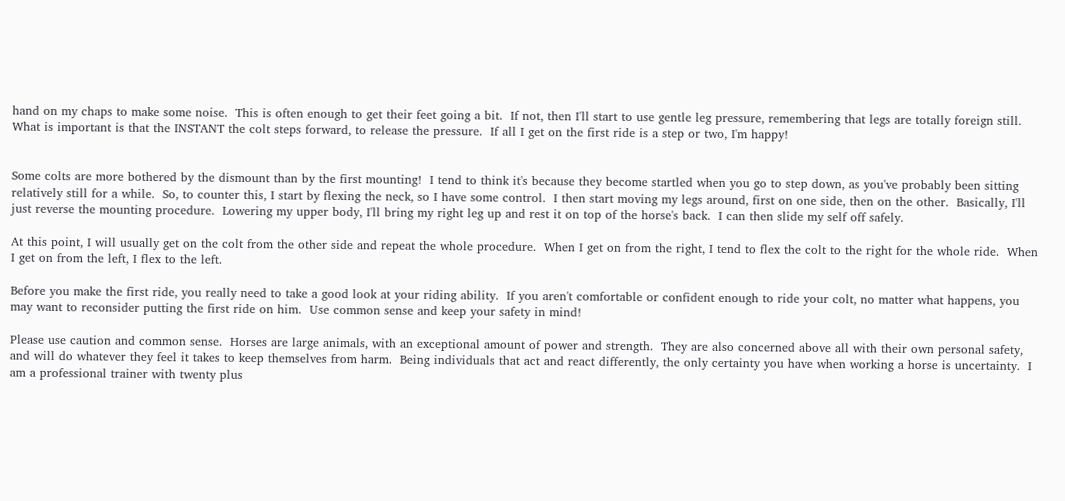hand on my chaps to make some noise.  This is often enough to get their feet going a bit.  If not, then I'll start to use gentle leg pressure, remembering that legs are totally foreign still.  What is important is that the INSTANT the colt steps forward, to release the pressure.  If all I get on the first ride is a step or two, I'm happy!


Some colts are more bothered by the dismount than by the first mounting!  I tend to think it's because they become startled when you go to step down, as you've probably been sitting relatively still for a while.  So, to counter this, I start by flexing the neck, so I have some control.  I then start moving my legs around, first on one side, then on the other.  Basically, I'll just reverse the mounting procedure.  Lowering my upper body, I'll bring my right leg up and rest it on top of the horse's back.  I can then slide my self off safely.

At this point, I will usually get on the colt from the other side and repeat the whole procedure.  When I get on from the right, I tend to flex the colt to the right for the whole ride.  When I get on from the left, I flex to the left.

Before you make the first ride, you really need to take a good look at your riding ability.  If you aren't comfortable or confident enough to ride your colt, no matter what happens, you may want to reconsider putting the first ride on him.  Use common sense and keep your safety in mind!

Please use caution and common sense.  Horses are large animals, with an exceptional amount of power and strength.  They are also concerned above all with their own personal safety, and will do whatever they feel it takes to keep themselves from harm.  Being individuals that act and react differently, the only certainty you have when working a horse is uncertainty.  I am a professional trainer with twenty plus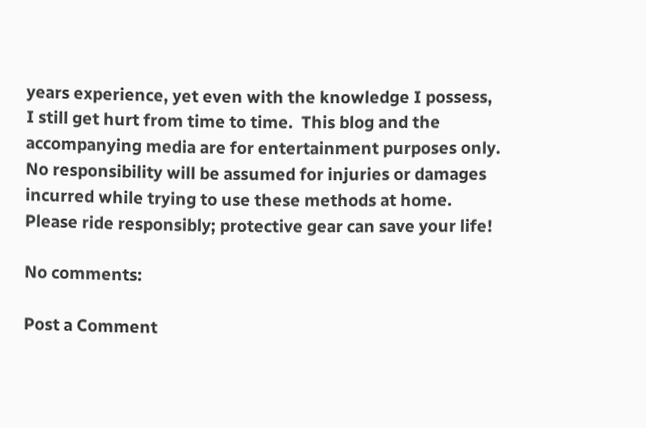years experience, yet even with the knowledge I possess, I still get hurt from time to time.  This blog and the accompanying media are for entertainment purposes only.  No responsibility will be assumed for injuries or damages incurred while trying to use these methods at home.  Please ride responsibly; protective gear can save your life!

No comments:

Post a Comment